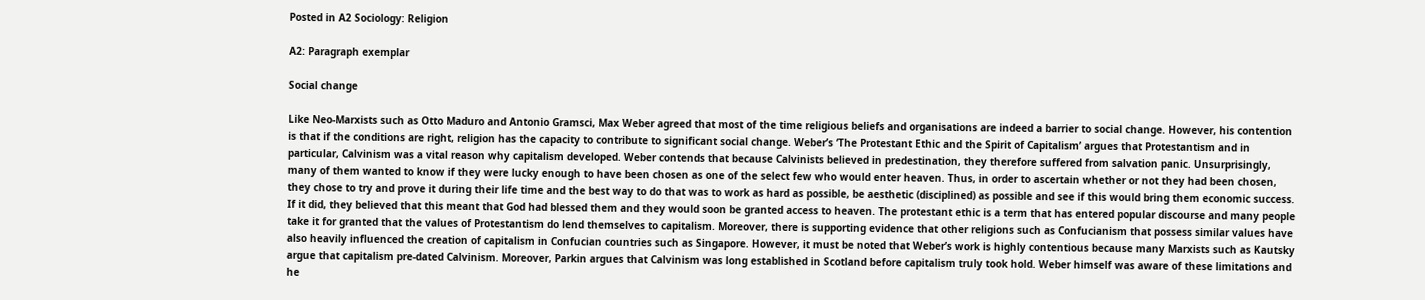Posted in A2 Sociology: Religion

A2: Paragraph exemplar

Social change

Like Neo-Marxists such as Otto Maduro and Antonio Gramsci, Max Weber agreed that most of the time religious beliefs and organisations are indeed a barrier to social change. However, his contention is that if the conditions are right, religion has the capacity to contribute to significant social change. Weber’s ‘The Protestant Ethic and the Spirit of Capitalism’ argues that Protestantism and in particular, Calvinism was a vital reason why capitalism developed. Weber contends that because Calvinists believed in predestination, they therefore suffered from salvation panic. Unsurprisingly, many of them wanted to know if they were lucky enough to have been chosen as one of the select few who would enter heaven. Thus, in order to ascertain whether or not they had been chosen, they chose to try and prove it during their life time and the best way to do that was to work as hard as possible, be aesthetic (disciplined) as possible and see if this would bring them economic success. If it did, they believed that this meant that God had blessed them and they would soon be granted access to heaven. The protestant ethic is a term that has entered popular discourse and many people take it for granted that the values of Protestantism do lend themselves to capitalism. Moreover, there is supporting evidence that other religions such as Confucianism that possess similar values have also heavily influenced the creation of capitalism in Confucian countries such as Singapore. However, it must be noted that Weber’s work is highly contentious because many Marxists such as Kautsky argue that capitalism pre-dated Calvinism. Moreover, Parkin argues that Calvinism was long established in Scotland before capitalism truly took hold. Weber himself was aware of these limitations and he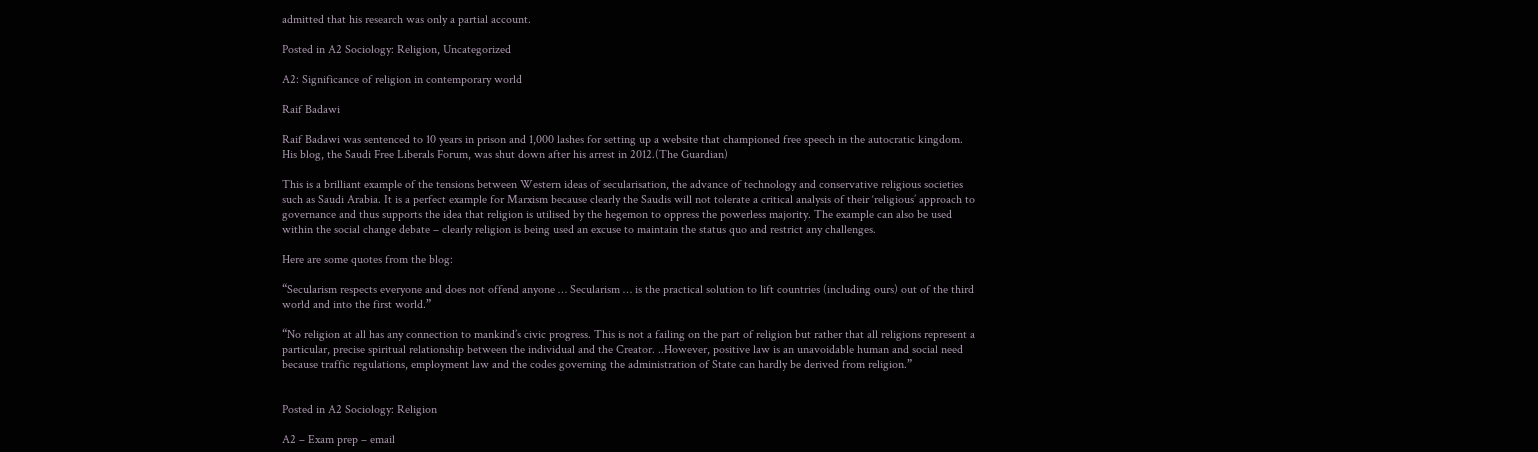admitted that his research was only a partial account.

Posted in A2 Sociology: Religion, Uncategorized

A2: Significance of religion in contemporary world

Raif Badawi

Raif Badawi was sentenced to 10 years in prison and 1,000 lashes for setting up a website that championed free speech in the autocratic kingdom. His blog, the Saudi Free Liberals Forum, was shut down after his arrest in 2012.(The Guardian)

This is a brilliant example of the tensions between Western ideas of secularisation, the advance of technology and conservative religious societies such as Saudi Arabia. It is a perfect example for Marxism because clearly the Saudis will not tolerate a critical analysis of their ‘religious’ approach to governance and thus supports the idea that religion is utilised by the hegemon to oppress the powerless majority. The example can also be used within the social change debate – clearly religion is being used an excuse to maintain the status quo and restrict any challenges.

Here are some quotes from the blog:

“Secularism respects everyone and does not offend anyone … Secularism … is the practical solution to lift countries (including ours) out of the third world and into the first world.”

“No religion at all has any connection to mankind’s civic progress. This is not a failing on the part of religion but rather that all religions represent a particular, precise spiritual relationship between the individual and the Creator. ..However, positive law is an unavoidable human and social need because traffic regulations, employment law and the codes governing the administration of State can hardly be derived from religion.”


Posted in A2 Sociology: Religion

A2 – Exam prep – email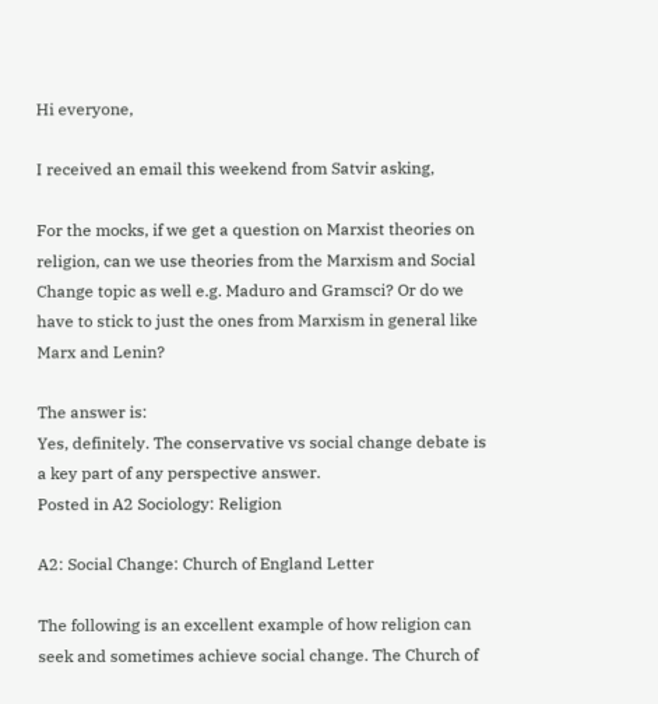Hi everyone,

I received an email this weekend from Satvir asking,

For the mocks, if we get a question on Marxist theories on religion, can we use theories from the Marxism and Social Change topic as well e.g. Maduro and Gramsci? Or do we have to stick to just the ones from Marxism in general like Marx and Lenin?

The answer is:
Yes, definitely. The conservative vs social change debate is a key part of any perspective answer.
Posted in A2 Sociology: Religion

A2: Social Change: Church of England Letter

The following is an excellent example of how religion can seek and sometimes achieve social change. The Church of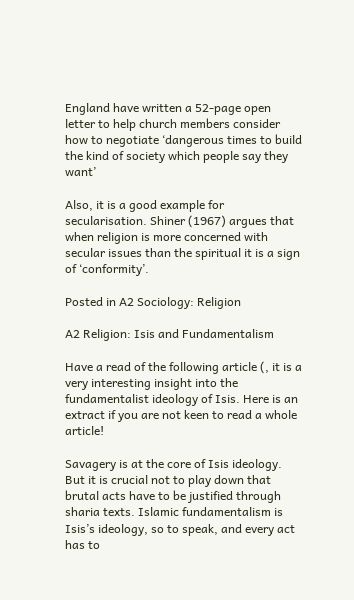England have written a 52-page open letter to help church members consider how to negotiate ‘dangerous times to build the kind of society which people say they want’

Also, it is a good example for secularisation. Shiner (1967) argues that when religion is more concerned with secular issues than the spiritual it is a sign of ‘conformity’.

Posted in A2 Sociology: Religion

A2 Religion: Isis and Fundamentalism

Have a read of the following article (, it is a very interesting insight into the fundamentalist ideology of Isis. Here is an extract if you are not keen to read a whole article!

Savagery is at the core of Isis ideology. But it is crucial not to play down that brutal acts have to be justified through sharia texts. Islamic fundamentalism is Isis’s ideology, so to speak, and every act has to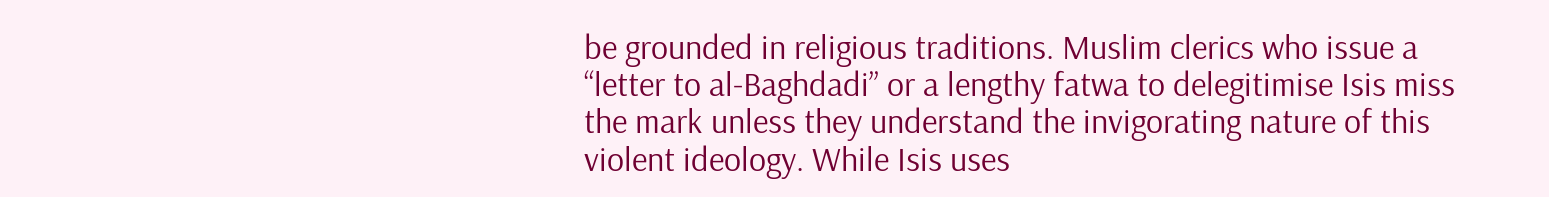be grounded in religious traditions. Muslim clerics who issue a “letter to al-Baghdadi” or a lengthy fatwa to delegitimise Isis miss the mark unless they understand the invigorating nature of this violent ideology. While Isis uses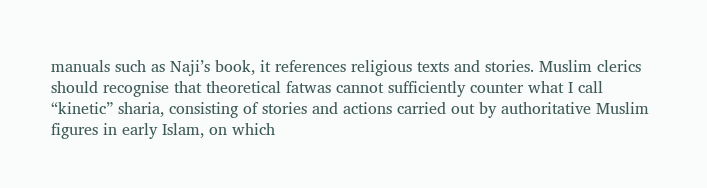manuals such as Naji’s book, it references religious texts and stories. Muslim clerics should recognise that theoretical fatwas cannot sufficiently counter what I call “kinetic” sharia, consisting of stories and actions carried out by authoritative Muslim figures in early Islam, on which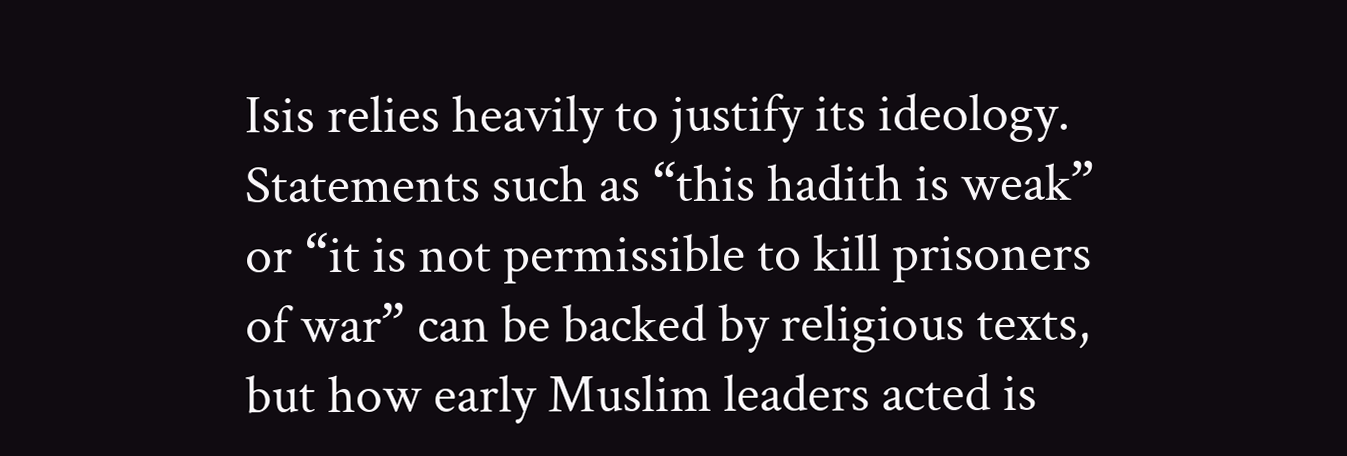Isis relies heavily to justify its ideology. Statements such as “this hadith is weak” or “it is not permissible to kill prisoners of war” can be backed by religious texts, but how early Muslim leaders acted is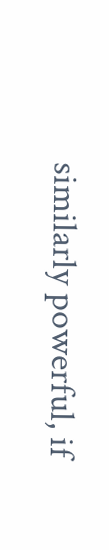similarly powerful, if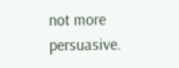not more persuasive.